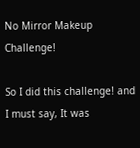No Mirror Makeup Challenge!

So I did this challenge! and I must say, It was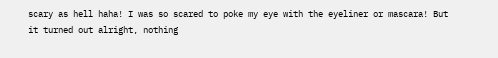scary as hell haha! I was so scared to poke my eye with the eyeliner or mascara! But it turned out alright, nothing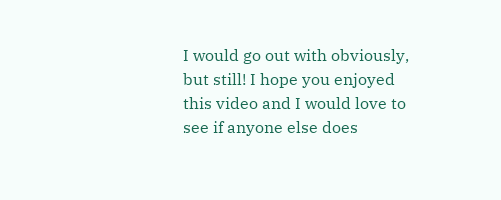I would go out with obviously, but still! I hope you enjoyed this video and I would love to see if anyone else does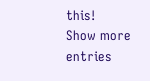this!
Show more entries